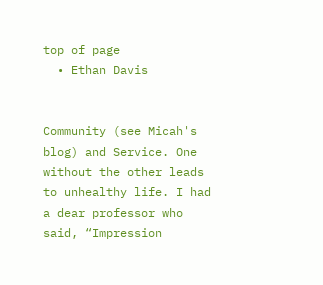top of page
  • Ethan Davis


Community (see Micah's blog) and Service. One without the other leads to unhealthy life. I had a dear professor who said, “Impression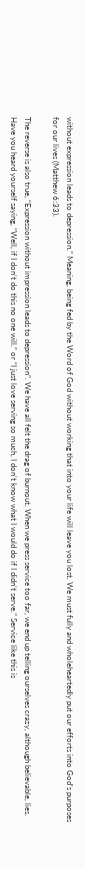without expression leads to depression.” Meaning, being fed by the Word of God without working that into your life will leave you lost. We must fully and wholeheartedly put our efforts into God’s purposes for our lives (Matthew 6:33).

The reverse is also true, “Expression without impression leads to depression”. We have all felt the drag of burnout. When we press service too far, we end up telling ourselves crazy, although believable, lies. Have you heard yourself saying, “Well, if I don’t do this no one will.” or “I just love serving so much, I don’t know what I would do if I didn’t serve.” Service like this is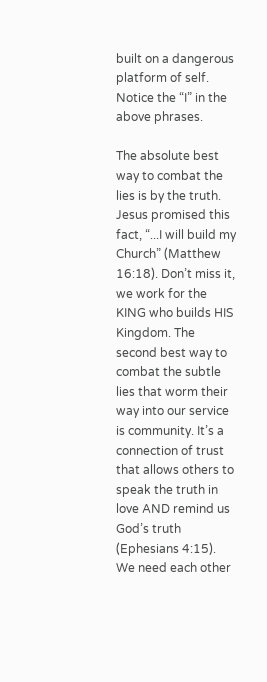built on a dangerous platform of self. Notice the “I” in the above phrases.

The absolute best way to combat the lies is by the truth. Jesus promised this fact, “...I will build my Church” (Matthew 16:18). Don’t miss it, we work for the KING who builds HIS Kingdom. The second best way to combat the subtle lies that worm their way into our service is community. It’s a connection of trust that allows others to speak the truth in love AND remind us God’s truth (Ephesians 4:15). We need each other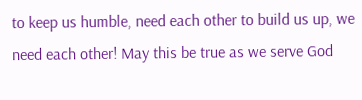to keep us humble, need each other to build us up, we need each other! May this be true as we serve God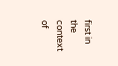first in the context of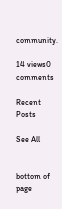community.

14 views0 comments

Recent Posts

See All


bottom of page